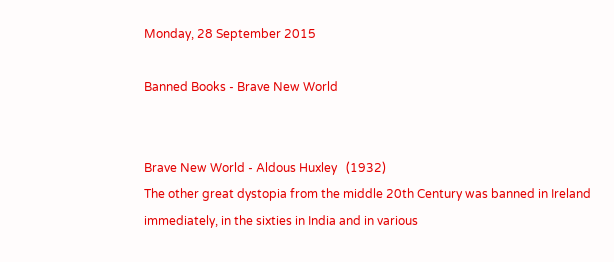Monday, 28 September 2015

Banned Books - Brave New World


Brave New World - Aldous Huxley   (1932)
The other great dystopia from the middle 20th Century was banned in Ireland immediately, in the sixties in India and in various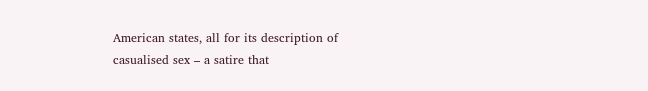American states, all for its description of casualised sex – a satire that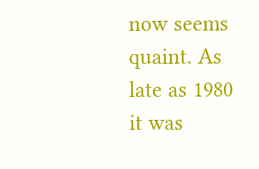now seems quaint. As late as 1980 it was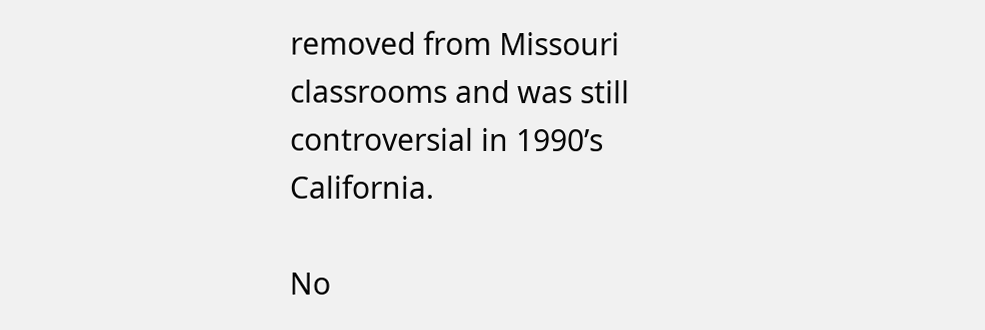removed from Missouri classrooms and was still controversial in 1990’s California.

No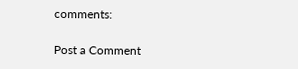comments:

Post a Comment